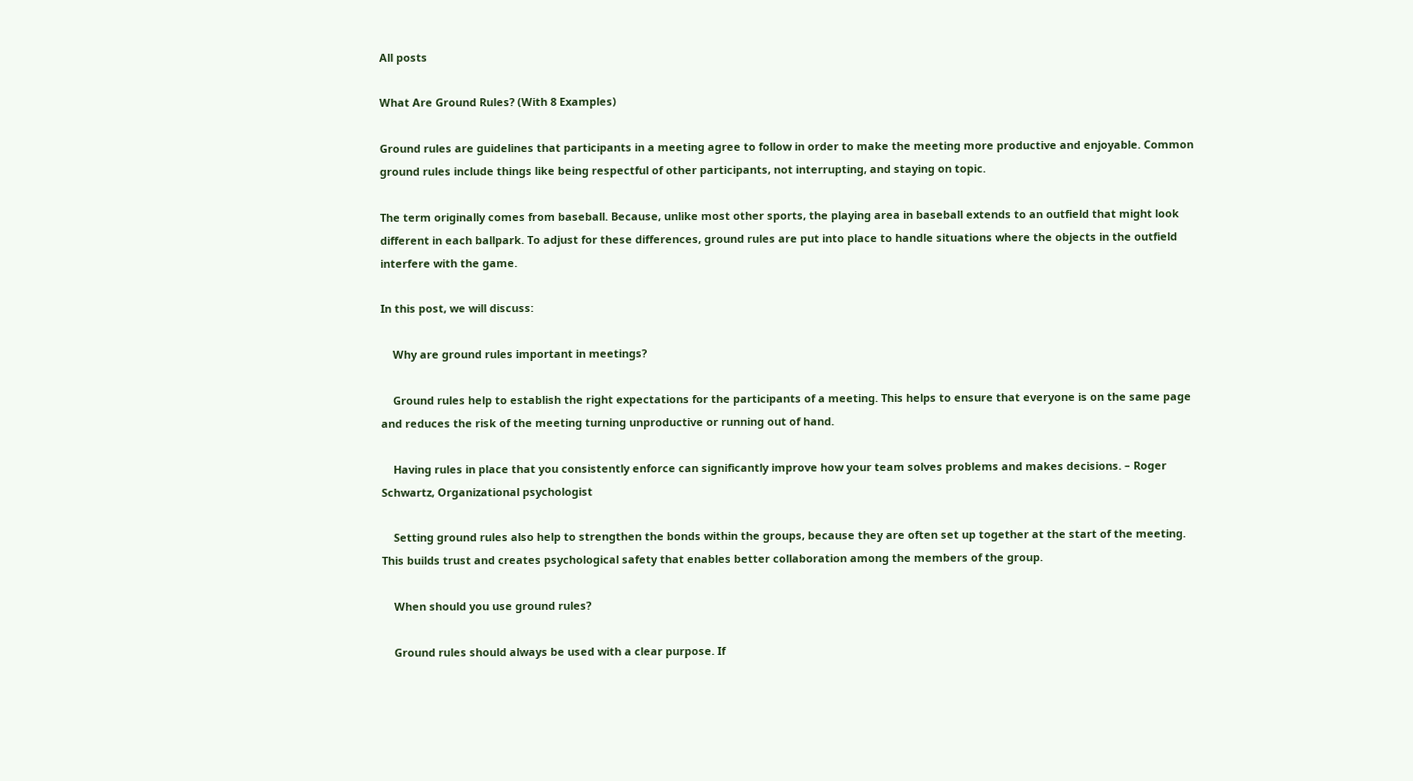All posts

What Are Ground Rules? (With 8 Examples)

Ground rules are guidelines that participants in a meeting agree to follow in order to make the meeting more productive and enjoyable. Common ground rules include things like being respectful of other participants, not interrupting, and staying on topic.

The term originally comes from baseball. Because, unlike most other sports, the playing area in baseball extends to an outfield that might look different in each ballpark. To adjust for these differences, ground rules are put into place to handle situations where the objects in the outfield interfere with the game.

In this post, we will discuss:

    Why are ground rules important in meetings?

    Ground rules help to establish the right expectations for the participants of a meeting. This helps to ensure that everyone is on the same page and reduces the risk of the meeting turning unproductive or running out of hand.

    Having rules in place that you consistently enforce can significantly improve how your team solves problems and makes decisions. – Roger Schwartz, Organizational psychologist

    Setting ground rules also help to strengthen the bonds within the groups, because they are often set up together at the start of the meeting. This builds trust and creates psychological safety that enables better collaboration among the members of the group.

    When should you use ground rules?

    Ground rules should always be used with a clear purpose. If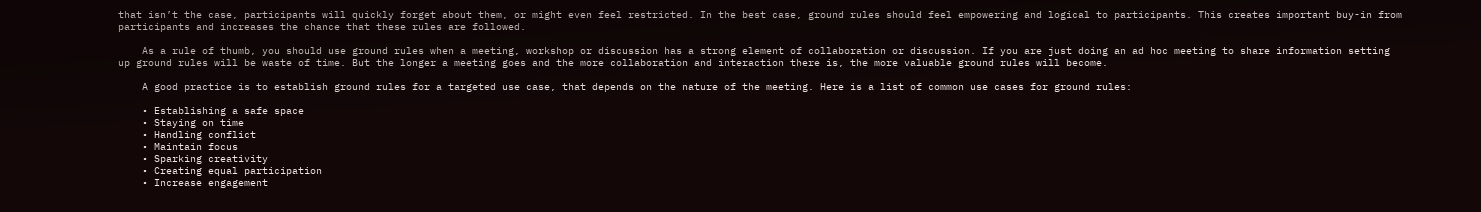that isn’t the case, participants will quickly forget about them, or might even feel restricted. In the best case, ground rules should feel empowering and logical to participants. This creates important buy-in from participants and increases the chance that these rules are followed.

    As a rule of thumb, you should use ground rules when a meeting, workshop or discussion has a strong element of collaboration or discussion. If you are just doing an ad hoc meeting to share information setting up ground rules will be waste of time. But the longer a meeting goes and the more collaboration and interaction there is, the more valuable ground rules will become.

    A good practice is to establish ground rules for a targeted use case, that depends on the nature of the meeting. Here is a list of common use cases for ground rules:

    • Establishing a safe space
    • Staying on time
    • Handling conflict
    • Maintain focus
    • Sparking creativity
    • Creating equal participation
    • Increase engagement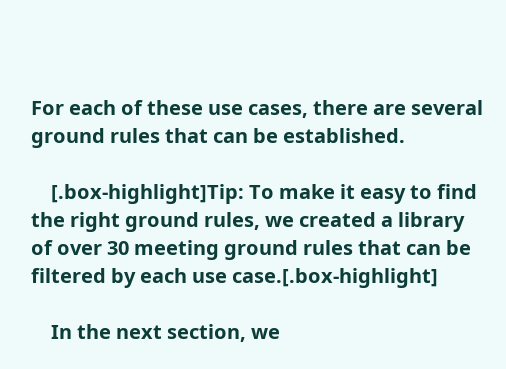For each of these use cases, there are several ground rules that can be established.

    [.box-highlight]Tip: To make it easy to find the right ground rules, we created a library of over 30 meeting ground rules that can be filtered by each use case.[.box-highlight]

    In the next section, we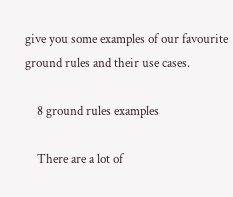give you some examples of our favourite ground rules and their use cases.

    8 ground rules examples

    There are a lot of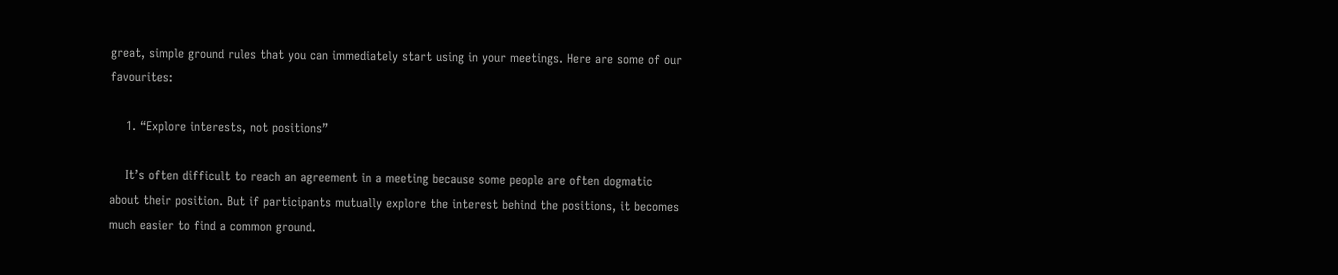great, simple ground rules that you can immediately start using in your meetings. Here are some of our favourites:

    1. “Explore interests, not positions”

    It’s often difficult to reach an agreement in a meeting because some people are often dogmatic about their position. But if participants mutually explore the interest behind the positions, it becomes much easier to find a common ground.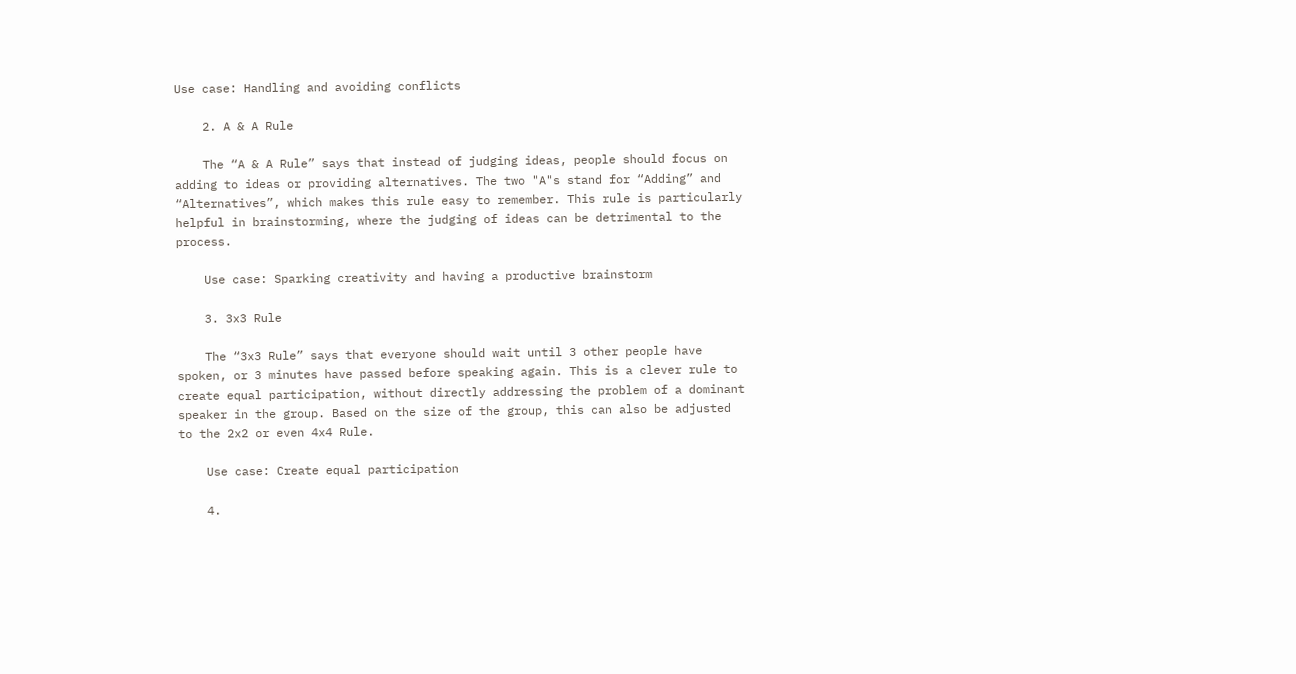Use case: Handling and avoiding conflicts

    2. A & A Rule

    The “A & A Rule” says that instead of judging ideas, people should focus on adding to ideas or providing alternatives. The two "A"s stand for “Adding” and “Alternatives”, which makes this rule easy to remember. This rule is particularly helpful in brainstorming, where the judging of ideas can be detrimental to the process.

    Use case: Sparking creativity and having a productive brainstorm

    3. 3x3 Rule

    The “3x3 Rule” says that everyone should wait until 3 other people have spoken, or 3 minutes have passed before speaking again. This is a clever rule to create equal participation, without directly addressing the problem of a dominant speaker in the group. Based on the size of the group, this can also be adjusted to the 2x2 or even 4x4 Rule.

    Use case: Create equal participation

    4.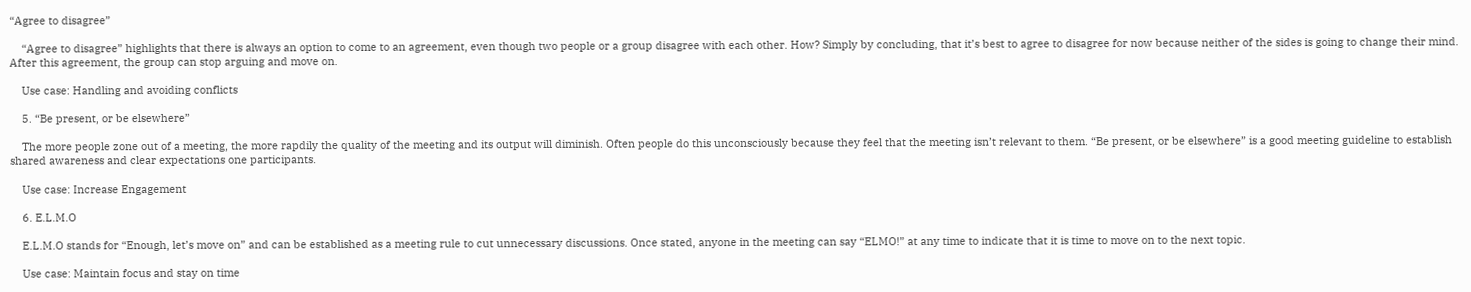“Agree to disagree”

    “Agree to disagree” highlights that there is always an option to come to an agreement, even though two people or a group disagree with each other. How? Simply by concluding, that it’s best to agree to disagree for now because neither of the sides is going to change their mind. After this agreement, the group can stop arguing and move on.

    Use case: Handling and avoiding conflicts

    5. “Be present, or be elsewhere”

    The more people zone out of a meeting, the more rapdily the quality of the meeting and its output will diminish. Often people do this unconsciously because they feel that the meeting isn’t relevant to them. “Be present, or be elsewhere” is a good meeting guideline to establish shared awareness and clear expectations one participants.

    Use case: Increase Engagement

    6. E.L.M.O

    E.L.M.O stands for “Enough, let’s move on” and can be established as a meeting rule to cut unnecessary discussions. Once stated, anyone in the meeting can say “ELMO!” at any time to indicate that it is time to move on to the next topic.

    Use case: Maintain focus and stay on time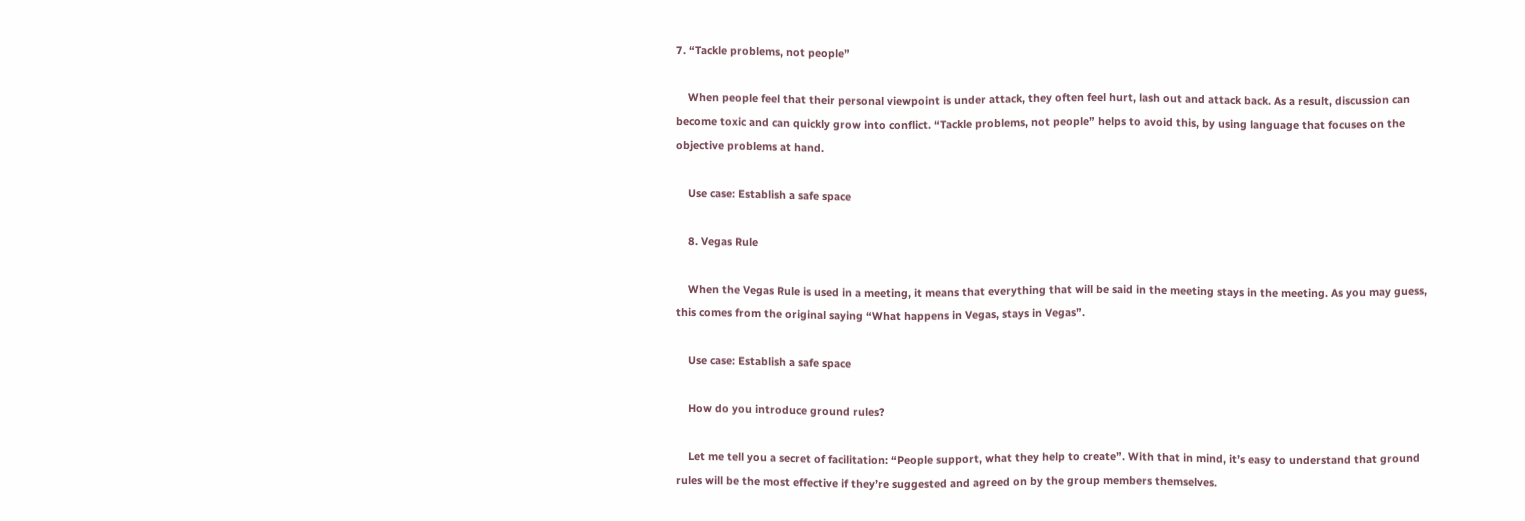7. “Tackle problems, not people”

    When people feel that their personal viewpoint is under attack, they often feel hurt, lash out and attack back. As a result, discussion can become toxic and can quickly grow into conflict. “Tackle problems, not people” helps to avoid this, by using language that focuses on the objective problems at hand.

    Use case: Establish a safe space

    8. Vegas Rule

    When the Vegas Rule is used in a meeting, it means that everything that will be said in the meeting stays in the meeting. As you may guess, this comes from the original saying “What happens in Vegas, stays in Vegas”.

    Use case: Establish a safe space

    How do you introduce ground rules?

    Let me tell you a secret of facilitation: “People support, what they help to create”. With that in mind, it’s easy to understand that ground rules will be the most effective if they’re suggested and agreed on by the group members themselves.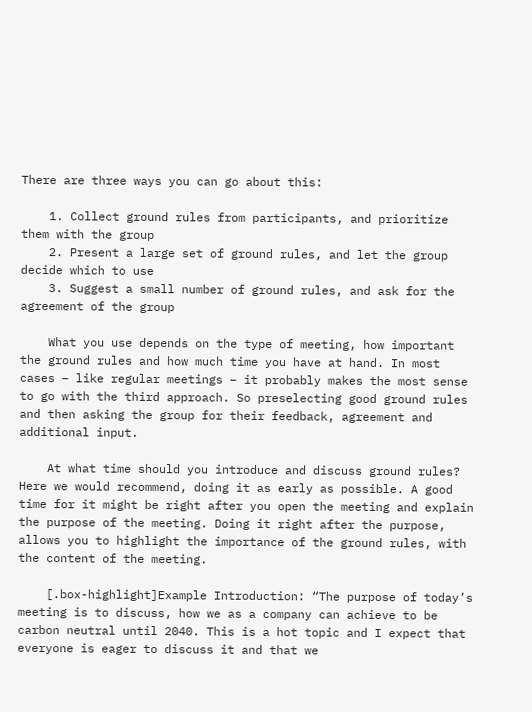There are three ways you can go about this:

    1. Collect ground rules from participants, and prioritize them with the group
    2. Present a large set of ground rules, and let the group decide which to use
    3. Suggest a small number of ground rules, and ask for the agreement of the group

    What you use depends on the type of meeting, how important the ground rules and how much time you have at hand. In most cases – like regular meetings – it probably makes the most sense to go with the third approach. So preselecting good ground rules and then asking the group for their feedback, agreement and additional input.

    At what time should you introduce and discuss ground rules? Here we would recommend, doing it as early as possible. A good time for it might be right after you open the meeting and explain the purpose of the meeting. Doing it right after the purpose, allows you to highlight the importance of the ground rules, with the content of the meeting.

    [.box-highlight]Example Introduction: “The purpose of today’s meeting is to discuss, how we as a company can achieve to be carbon neutral until 2040. This is a hot topic and I expect that everyone is eager to discuss it and that we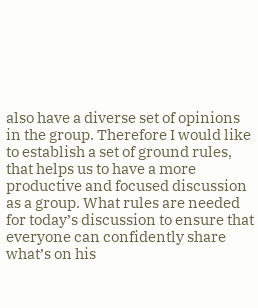also have a diverse set of opinions in the group. Therefore I would like to establish a set of ground rules, that helps us to have a more productive and focused discussion as a group. What rules are needed for today’s discussion to ensure that everyone can confidently share what’s on his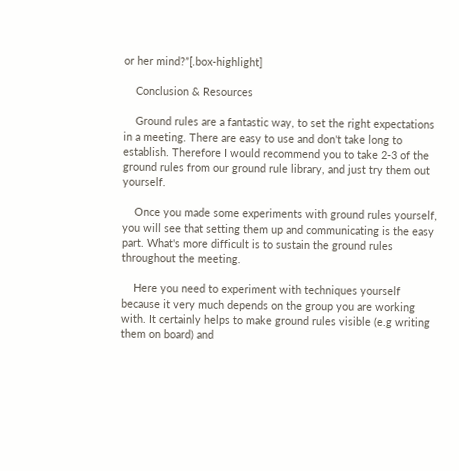or her mind?”[.box-highlight]

    Conclusion & Resources

    Ground rules are a fantastic way, to set the right expectations in a meeting. There are easy to use and don't take long to establish. Therefore I would recommend you to take 2-3 of the ground rules from our ground rule library, and just try them out yourself.

    Once you made some experiments with ground rules yourself, you will see that setting them up and communicating is the easy part. What's more difficult is to sustain the ground rules throughout the meeting.

    Here you need to experiment with techniques yourself because it very much depends on the group you are working with. It certainly helps to make ground rules visible (e.g writing them on board) and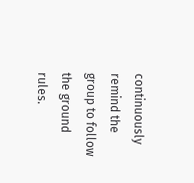continuously remind the group to follow the ground rules.